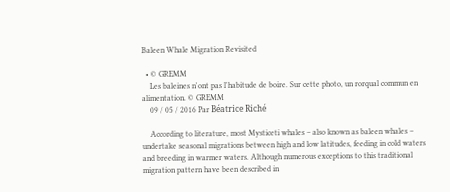Baleen Whale Migration Revisited

  • © GREMM
    Les baleines n'ont pas l'habitude de boire. Sur cette photo, un rorqual commun en alimentation. © GREMM
    09 / 05 / 2016 Par Béatrice Riché

    According to literature, most Mysticeti whales – also known as baleen whales – undertake seasonal migrations between high and low latitudes, feeding in cold waters and breeding in warmer waters. Although numerous exceptions to this traditional migration pattern have been described in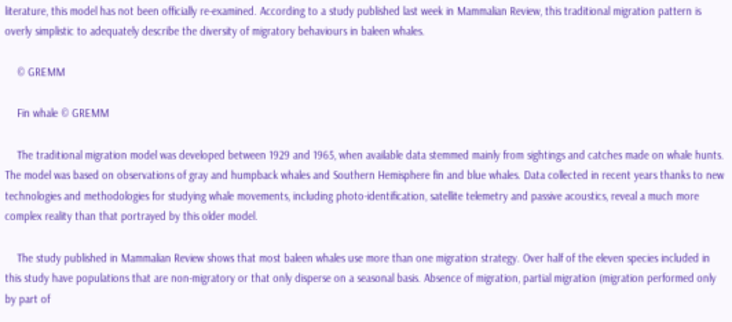literature, this model has not been officially re-examined. According to a study published last week in Mammalian Review, this traditional migration pattern is overly simplistic to adequately describe the diversity of migratory behaviours in baleen whales.

    © GREMM

    Fin whale © GREMM

    The traditional migration model was developed between 1929 and 1965, when available data stemmed mainly from sightings and catches made on whale hunts. The model was based on observations of gray and humpback whales and Southern Hemisphere fin and blue whales. Data collected in recent years thanks to new technologies and methodologies for studying whale movements, including photo-identification, satellite telemetry and passive acoustics, reveal a much more complex reality than that portrayed by this older model.

    The study published in Mammalian Review shows that most baleen whales use more than one migration strategy. Over half of the eleven species included in this study have populations that are non-migratory or that only disperse on a seasonal basis. Absence of migration, partial migration (migration performed only by part of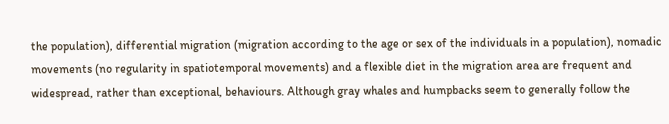the population), differential migration (migration according to the age or sex of the individuals in a population), nomadic movements (no regularity in spatiotemporal movements) and a flexible diet in the migration area are frequent and widespread, rather than exceptional, behaviours. Although gray whales and humpbacks seem to generally follow the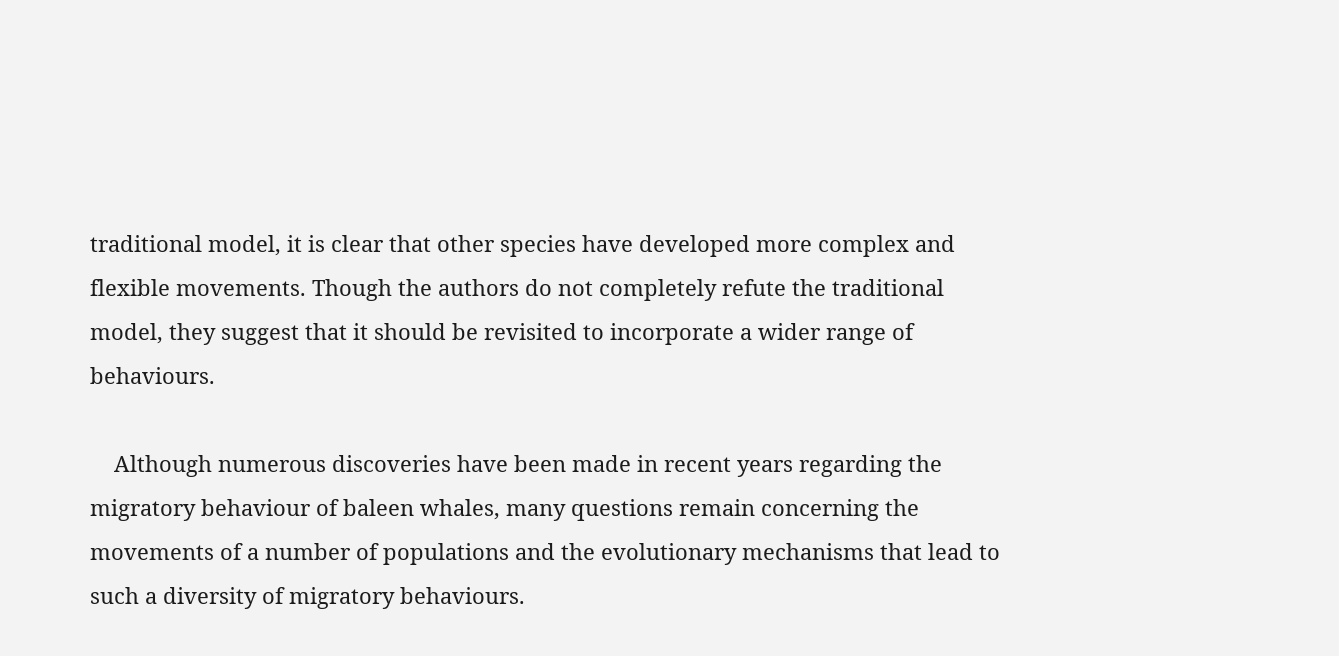traditional model, it is clear that other species have developed more complex and flexible movements. Though the authors do not completely refute the traditional model, they suggest that it should be revisited to incorporate a wider range of behaviours.

    Although numerous discoveries have been made in recent years regarding the migratory behaviour of baleen whales, many questions remain concerning the movements of a number of populations and the evolutionary mechanisms that lead to such a diversity of migratory behaviours.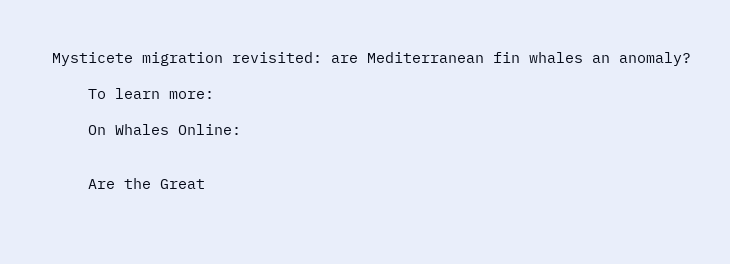Mysticete migration revisited: are Mediterranean fin whales an anomaly?

    To learn more:

    On Whales Online:


    Are the Great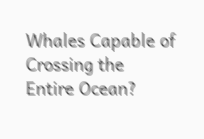Whales Capable of Crossing the Entire Ocean?